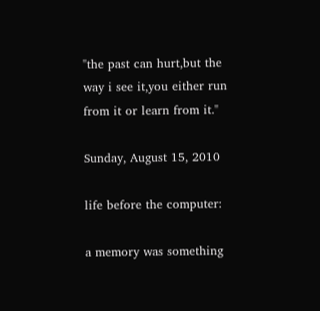"the past can hurt,but the way i see it,you either run from it or learn from it."

Sunday, August 15, 2010

life before the computer:

a memory was something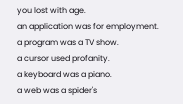you lost with age.
an application was for employment.
a program was a TV show.
a cursor used profanity.
a keyboard was a piano.
a web was a spider's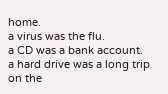home.
a virus was the flu.
a CD was a bank account.
a hard drive was a long trip on the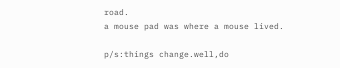road.
a mouse pad was where a mouse lived.

p/s:things change.well,do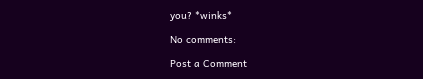you? *winks*

No comments:

Post a Comment